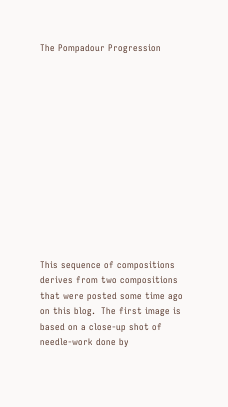The Pompadour Progression













This sequence of compositions derives from two compositions that were posted some time ago on this blog.  The first image is based on a close-up shot of needle-work done by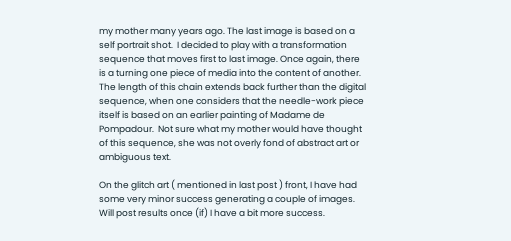my mother many years ago. The last image is based on a self portrait shot.  I decided to play with a transformation sequence that moves first to last image. Once again, there is a turning one piece of media into the content of another.  The length of this chain extends back further than the digital sequence, when one considers that the needle-work piece itself is based on an earlier painting of Madame de Pompadour.  Not sure what my mother would have thought of this sequence, she was not overly fond of abstract art or ambiguous text.

On the glitch art ( mentioned in last post ) front, I have had some very minor success generating a couple of images. Will post results once (if) I have a bit more success.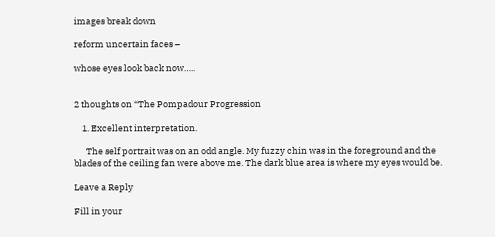images break down

reform uncertain faces –

whose eyes look back now…..


2 thoughts on “The Pompadour Progression

    1. Excellent interpretation.

      The self portrait was on an odd angle. My fuzzy chin was in the foreground and the blades of the ceiling fan were above me. The dark blue area is where my eyes would be.

Leave a Reply

Fill in your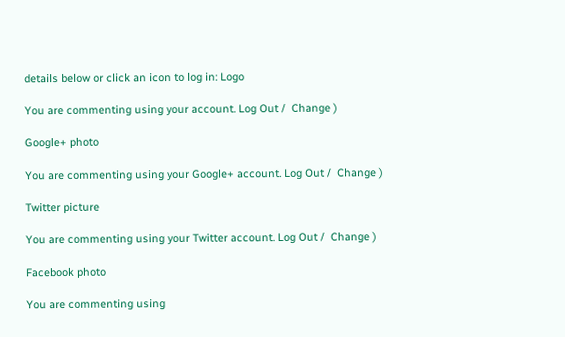details below or click an icon to log in: Logo

You are commenting using your account. Log Out /  Change )

Google+ photo

You are commenting using your Google+ account. Log Out /  Change )

Twitter picture

You are commenting using your Twitter account. Log Out /  Change )

Facebook photo

You are commenting using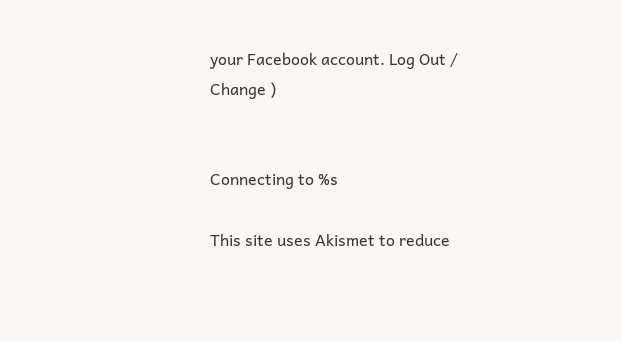your Facebook account. Log Out /  Change )


Connecting to %s

This site uses Akismet to reduce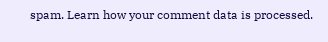spam. Learn how your comment data is processed.